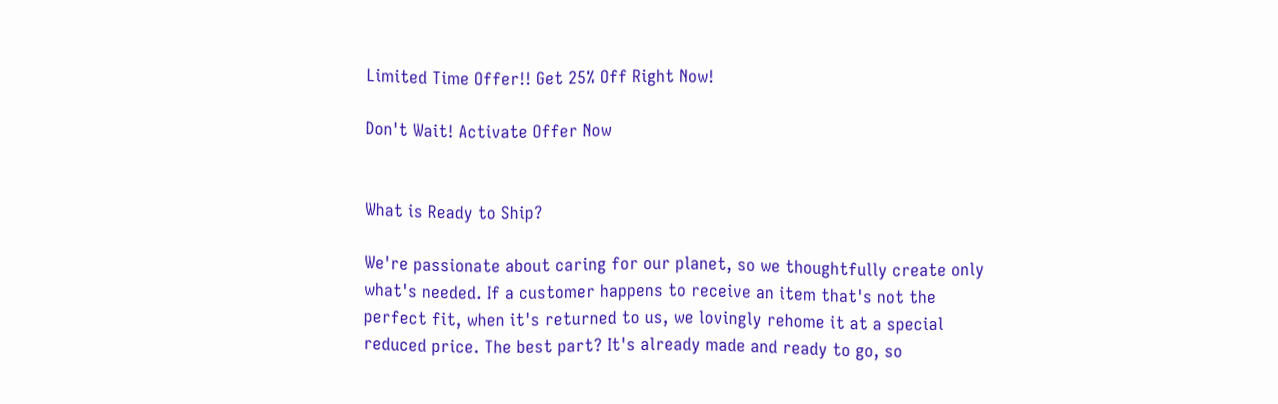Limited Time Offer!! Get 25% Off Right Now!

Don't Wait! Activate Offer Now


What is Ready to Ship?

We're passionate about caring for our planet, so we thoughtfully create only what's needed. If a customer happens to receive an item that's not the perfect fit, when it's returned to us, we lovingly rehome it at a special reduced price. The best part? It's already made and ready to go, so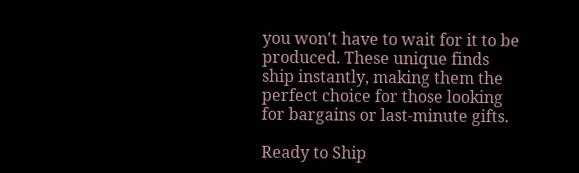you won't have to wait for it to be produced. These unique finds ship instantly, making them the perfect choice for those looking for bargains or last-minute gifts.

Ready to Ship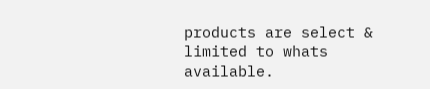products are select & limited to whats available.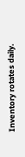Inventory rotates daily.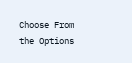Choose From the Options